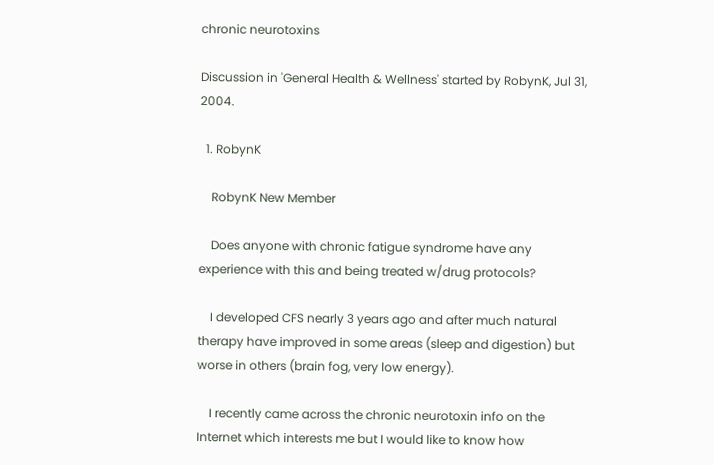chronic neurotoxins

Discussion in 'General Health & Wellness' started by RobynK, Jul 31, 2004.

  1. RobynK

    RobynK New Member

    Does anyone with chronic fatigue syndrome have any experience with this and being treated w/drug protocols?

    I developed CFS nearly 3 years ago and after much natural therapy have improved in some areas (sleep and digestion) but worse in others (brain fog, very low energy).

    I recently came across the chronic neurotoxin info on the Internet which interests me but I would like to know how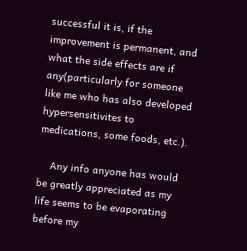successful it is, if the improvement is permanent, and what the side effects are if any(particularly for someone like me who has also developed hypersensitivites to medications, some foods, etc.).

    Any info anyone has would be greatly appreciated as my life seems to be evaporating before my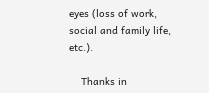eyes (loss of work, social and family life, etc.).

    Thanks in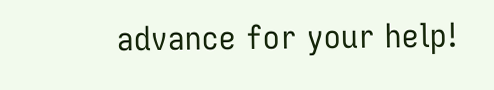advance for your help!